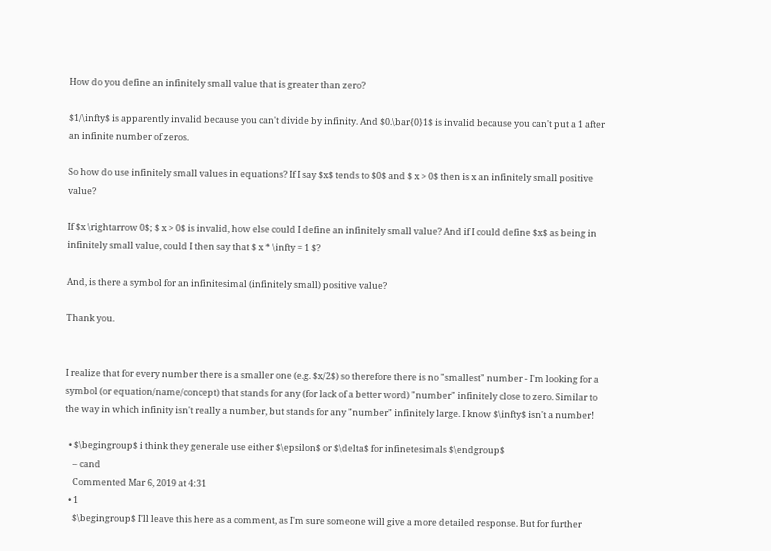How do you define an infinitely small value that is greater than zero?

$1/\infty$ is apparently invalid because you can't divide by infinity. And $0.\bar{0}1$ is invalid because you can't put a 1 after an infinite number of zeros.

So how do use infinitely small values in equations? If I say $x$ tends to $0$ and $ x > 0$ then is x an infinitely small positive value?

If $x \rightarrow 0$; $ x > 0$ is invalid, how else could I define an infinitely small value? And if I could define $x$ as being in infinitely small value, could I then say that $ x * \infty = 1 $?

And, is there a symbol for an infinitesimal (infinitely small) positive value?

Thank you.


I realize that for every number there is a smaller one (e.g. $x/2$) so therefore there is no "smallest" number - I'm looking for a symbol (or equation/name/concept) that stands for any (for lack of a better word) "number" infinitely close to zero. Similar to the way in which infinity isn't really a number, but stands for any "number" infinitely large. I know $\infty$ isn't a number!

  • $\begingroup$ i think they generale use either $\epsilon$ or $\delta$ for infinetesimals $\endgroup$
    – cand
    Commented Mar 6, 2019 at 4:31
  • 1
    $\begingroup$ I'll leave this here as a comment, as I'm sure someone will give a more detailed response. But for further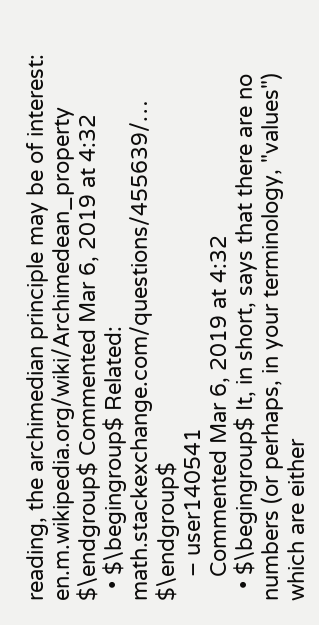reading, the archimedian principle may be of interest: en.m.wikipedia.org/wiki/Archimedean_property $\endgroup$ Commented Mar 6, 2019 at 4:32
  • $\begingroup$ Related: math.stackexchange.com/questions/455639/… $\endgroup$
    – user140541
    Commented Mar 6, 2019 at 4:32
  • $\begingroup$ It, in short, says that there are no numbers (or perhaps, in your terminology, "values") which are either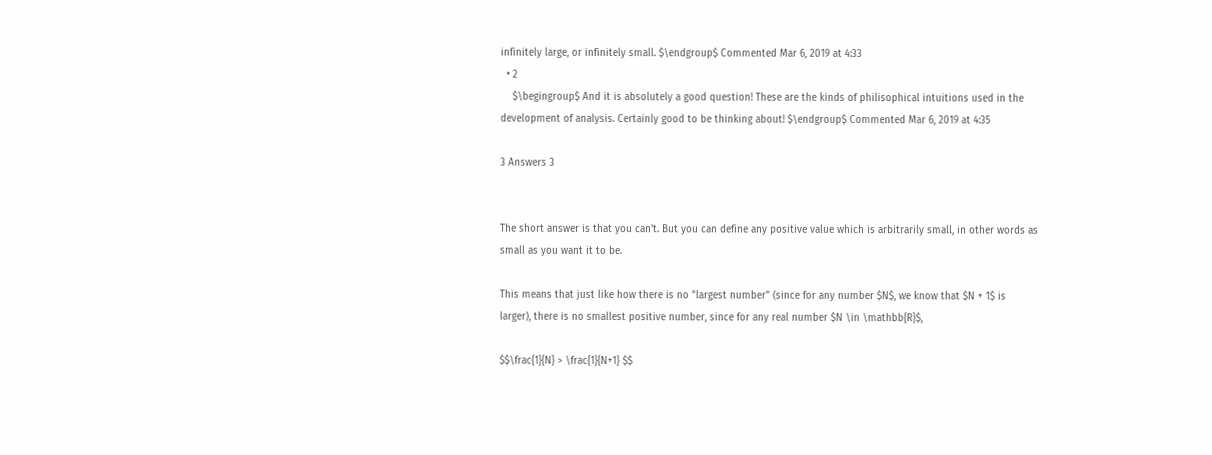infinitely large, or infinitely small. $\endgroup$ Commented Mar 6, 2019 at 4:33
  • 2
    $\begingroup$ And it is absolutely a good question! These are the kinds of philisophical intuitions used in the development of analysis. Certainly good to be thinking about! $\endgroup$ Commented Mar 6, 2019 at 4:35

3 Answers 3


The short answer is that you can't. But you can define any positive value which is arbitrarily small, in other words as small as you want it to be.

This means that just like how there is no "largest number" (since for any number $N$, we know that $N + 1$ is larger), there is no smallest positive number, since for any real number $N \in \mathbb{R}$,

$$\frac{1}{N} > \frac{1}{N+1} $$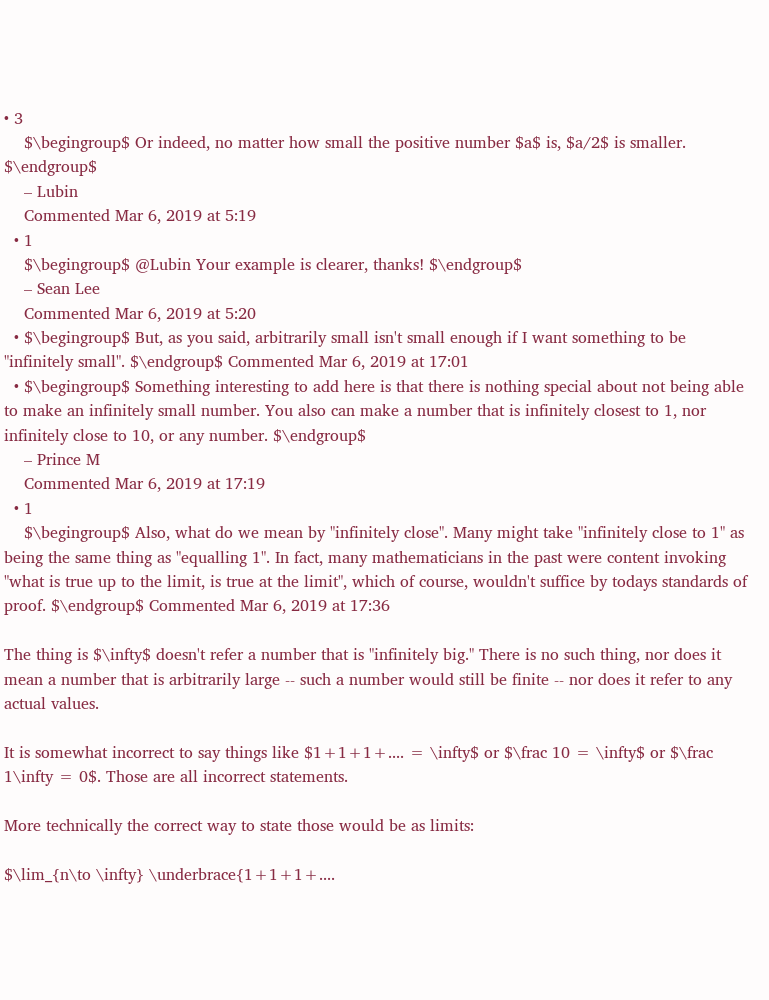• 3
    $\begingroup$ Or indeed, no matter how small the positive number $a$ is, $a/2$ is smaller. $\endgroup$
    – Lubin
    Commented Mar 6, 2019 at 5:19
  • 1
    $\begingroup$ @Lubin Your example is clearer, thanks! $\endgroup$
    – Sean Lee
    Commented Mar 6, 2019 at 5:20
  • $\begingroup$ But, as you said, arbitrarily small isn't small enough if I want something to be "infinitely small". $\endgroup$ Commented Mar 6, 2019 at 17:01
  • $\begingroup$ Something interesting to add here is that there is nothing special about not being able to make an infinitely small number. You also can make a number that is infinitely closest to 1, nor infinitely close to 10, or any number. $\endgroup$
    – Prince M
    Commented Mar 6, 2019 at 17:19
  • 1
    $\begingroup$ Also, what do we mean by "infinitely close". Many might take "infinitely close to 1" as being the same thing as "equalling 1". In fact, many mathematicians in the past were content invoking "what is true up to the limit, is true at the limit", which of course, wouldn't suffice by todays standards of proof. $\endgroup$ Commented Mar 6, 2019 at 17:36

The thing is $\infty$ doesn't refer a number that is "infinitely big." There is no such thing, nor does it mean a number that is arbitrarily large -- such a number would still be finite -- nor does it refer to any actual values.

It is somewhat incorrect to say things like $1+1+1+.... = \infty$ or $\frac 10 = \infty$ or $\frac 1\infty = 0$. Those are all incorrect statements.

More technically the correct way to state those would be as limits:

$\lim_{n\to \infty} \underbrace{1+1+1+....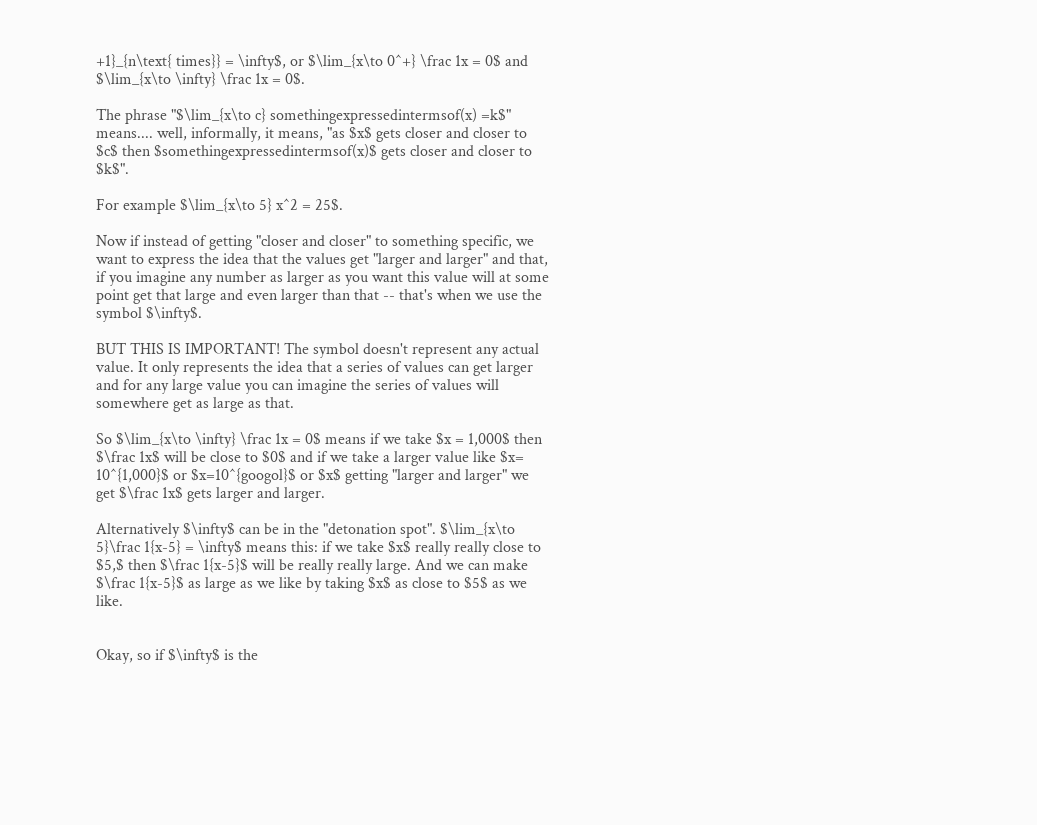+1}_{n\text{ times}} = \infty$, or $\lim_{x\to 0^+} \frac 1x = 0$ and $\lim_{x\to \infty} \frac 1x = 0$.

The phrase "$\lim_{x\to c} somethingexpressedintermsof(x) =k$" means.... well, informally, it means, "as $x$ gets closer and closer to $c$ then $somethingexpressedintermsof(x)$ gets closer and closer to $k$".

For example $\lim_{x\to 5} x^2 = 25$.

Now if instead of getting "closer and closer" to something specific, we want to express the idea that the values get "larger and larger" and that, if you imagine any number as larger as you want this value will at some point get that large and even larger than that -- that's when we use the symbol $\infty$.

BUT THIS IS IMPORTANT! The symbol doesn't represent any actual value. It only represents the idea that a series of values can get larger and for any large value you can imagine the series of values will somewhere get as large as that.

So $\lim_{x\to \infty} \frac 1x = 0$ means if we take $x = 1,000$ then $\frac 1x$ will be close to $0$ and if we take a larger value like $x= 10^{1,000}$ or $x=10^{googol}$ or $x$ getting "larger and larger" we get $\frac 1x$ gets larger and larger.

Alternatively $\infty$ can be in the "detonation spot". $\lim_{x\to 5}\frac 1{x-5} = \infty$ means this: if we take $x$ really really close to $5,$ then $\frac 1{x-5}$ will be really really large. And we can make $\frac 1{x-5}$ as large as we like by taking $x$ as close to $5$ as we like.


Okay, so if $\infty$ is the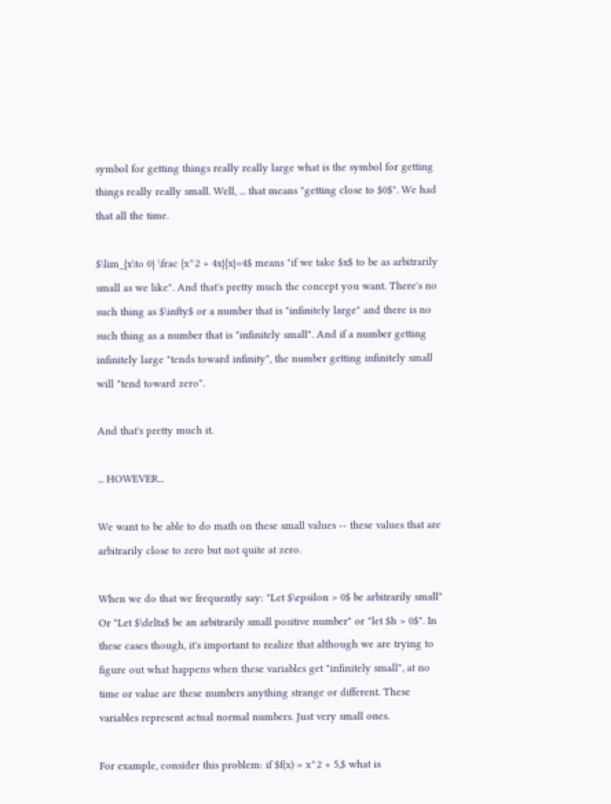symbol for getting things really really large what is the symbol for getting things really really small. Well, ... that means "getting close to $0$". We had that all the time.

$\lim_{x\to 0} \frac {x^2 + 4x}{x}=4$ means "if we take $x$ to be as arbitrarily small as we like". And that's pretty much the concept you want. There's no such thing as $\infty$ or a number that is "infinitely large" and there is no such thing as a number that is "infinitely small". And if a number getting infinitely large "tends toward infinity", the number getting infinitely small will "tend toward zero".

And that's pretty much it.

... HOWEVER...

We want to be able to do math on these small values -- these values that are arbitrarily close to zero but not quite at zero.

When we do that we frequently say: "Let $\epsilon > 0$ be arbitrarily small" Or "Let $\delta$ be an arbitrarily small positive number" or "let $h > 0$". In these cases though, it's important to realize that although we are trying to figure out what happens when these variables get "infinitely small", at no time or value are these numbers anything strange or different. These variables represent actual normal numbers. Just very small ones.

For example, consider this problem: if $f(x) = x^2 + 5,$ what is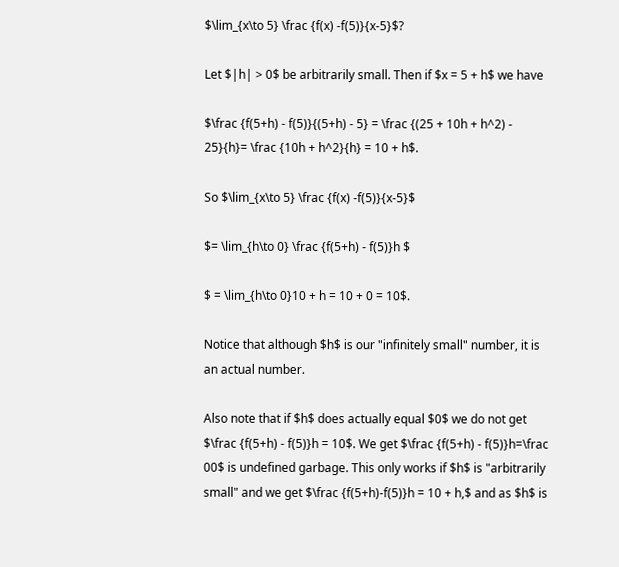$\lim_{x\to 5} \frac {f(x) -f(5)}{x-5}$?

Let $|h| > 0$ be arbitrarily small. Then if $x = 5 + h$ we have

$\frac {f(5+h) - f(5)}{(5+h) - 5} = \frac {(25 + 10h + h^2) - 25}{h}= \frac {10h + h^2}{h} = 10 + h$.

So $\lim_{x\to 5} \frac {f(x) -f(5)}{x-5}$

$= \lim_{h\to 0} \frac {f(5+h) - f(5)}h $

$ = \lim_{h\to 0}10 + h = 10 + 0 = 10$.

Notice that although $h$ is our "infinitely small" number, it is an actual number.

Also note that if $h$ does actually equal $0$ we do not get $\frac {f(5+h) - f(5)}h = 10$. We get $\frac {f(5+h) - f(5)}h=\frac 00$ is undefined garbage. This only works if $h$ is "arbitrarily small" and we get $\frac {f(5+h)-f(5)}h = 10 + h,$ and as $h$ is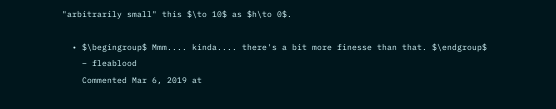"arbitrarily small" this $\to 10$ as $h\to 0$.

  • $\begingroup$ Mmm.... kinda.... there's a bit more finesse than that. $\endgroup$
    – fleablood
    Commented Mar 6, 2019 at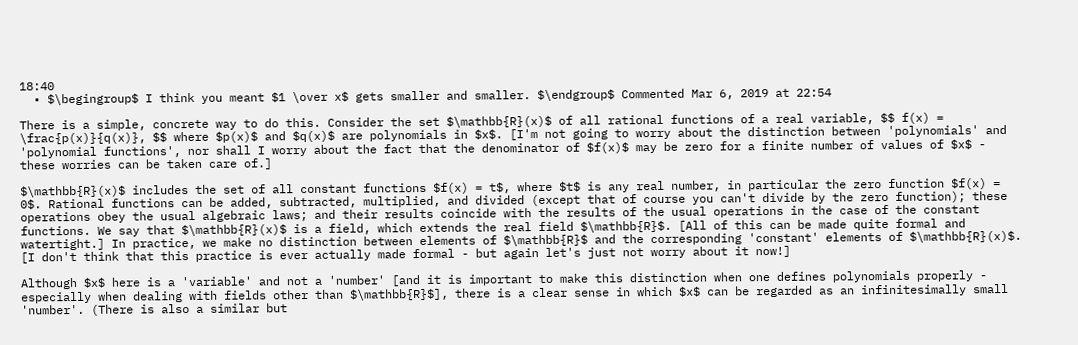18:40
  • $\begingroup$ I think you meant $1 \over x$ gets smaller and smaller. $\endgroup$ Commented Mar 6, 2019 at 22:54

There is a simple, concrete way to do this. Consider the set $\mathbb{R}(x)$ of all rational functions of a real variable, $$ f(x) = \frac{p(x)}{q(x)}, $$ where $p(x)$ and $q(x)$ are polynomials in $x$. [I'm not going to worry about the distinction between 'polynomials' and 'polynomial functions', nor shall I worry about the fact that the denominator of $f(x)$ may be zero for a finite number of values of $x$ - these worries can be taken care of.]

$\mathbb{R}(x)$ includes the set of all constant functions $f(x) = t$, where $t$ is any real number, in particular the zero function $f(x) = 0$. Rational functions can be added, subtracted, multiplied, and divided (except that of course you can't divide by the zero function); these operations obey the usual algebraic laws; and their results coincide with the results of the usual operations in the case of the constant functions. We say that $\mathbb{R}(x)$ is a field, which extends the real field $\mathbb{R}$. [All of this can be made quite formal and watertight.] In practice, we make no distinction between elements of $\mathbb{R}$ and the corresponding 'constant' elements of $\mathbb{R}(x)$. [I don't think that this practice is ever actually made formal - but again let's just not worry about it now!]

Although $x$ here is a 'variable' and not a 'number' [and it is important to make this distinction when one defines polynomials properly - especially when dealing with fields other than $\mathbb{R}$], there is a clear sense in which $x$ can be regarded as an infinitesimally small 'number'. (There is also a similar but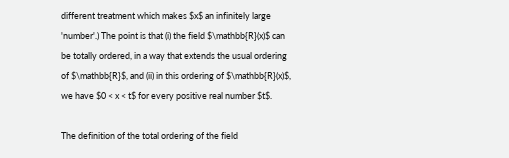different treatment which makes $x$ an infinitely large 'number'.) The point is that (i) the field $\mathbb{R}(x)$ can be totally ordered, in a way that extends the usual ordering of $\mathbb{R}$, and (ii) in this ordering of $\mathbb{R}(x)$, we have $0 < x < t$ for every positive real number $t$.

The definition of the total ordering of the field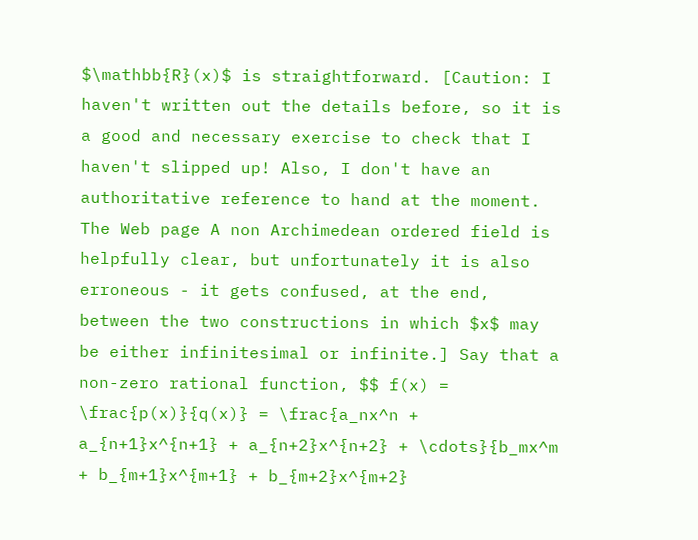$\mathbb{R}(x)$ is straightforward. [Caution: I haven't written out the details before, so it is a good and necessary exercise to check that I haven't slipped up! Also, I don't have an authoritative reference to hand at the moment. The Web page A non Archimedean ordered field is helpfully clear, but unfortunately it is also erroneous - it gets confused, at the end, between the two constructions in which $x$ may be either infinitesimal or infinite.] Say that a non-zero rational function, $$ f(x) = \frac{p(x)}{q(x)} = \frac{a_nx^n + a_{n+1}x^{n+1} + a_{n+2}x^{n+2} + \cdots}{b_mx^m + b_{m+1}x^{m+1} + b_{m+2}x^{m+2}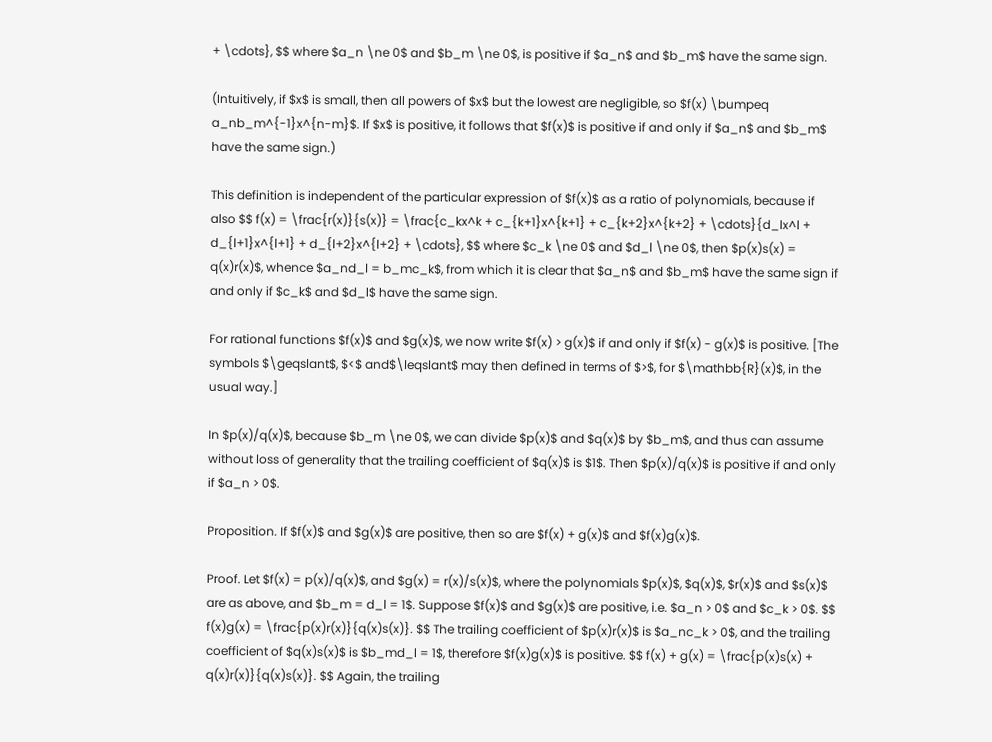+ \cdots}, $$ where $a_n \ne 0$ and $b_m \ne 0$, is positive if $a_n$ and $b_m$ have the same sign.

(Intuitively, if $x$ is small, then all powers of $x$ but the lowest are negligible, so $f(x) \bumpeq a_nb_m^{-1}x^{n-m}$. If $x$ is positive, it follows that $f(x)$ is positive if and only if $a_n$ and $b_m$ have the same sign.)

This definition is independent of the particular expression of $f(x)$ as a ratio of polynomials, because if also $$ f(x) = \frac{r(x)}{s(x)} = \frac{c_kx^k + c_{k+1}x^{k+1} + c_{k+2}x^{k+2} + \cdots}{d_lx^l + d_{l+1}x^{l+1} + d_{l+2}x^{l+2} + \cdots}, $$ where $c_k \ne 0$ and $d_l \ne 0$, then $p(x)s(x) = q(x)r(x)$, whence $a_nd_l = b_mc_k$, from which it is clear that $a_n$ and $b_m$ have the same sign if and only if $c_k$ and $d_l$ have the same sign.

For rational functions $f(x)$ and $g(x)$, we now write $f(x) > g(x)$ if and only if $f(x) - g(x)$ is positive. [The symbols $\geqslant$, $<$ and$\leqslant$ may then defined in terms of $>$, for $\mathbb{R}(x)$, in the usual way.]

In $p(x)/q(x)$, because $b_m \ne 0$, we can divide $p(x)$ and $q(x)$ by $b_m$, and thus can assume without loss of generality that the trailing coefficient of $q(x)$ is $1$. Then $p(x)/q(x)$ is positive if and only if $a_n > 0$.

Proposition. If $f(x)$ and $g(x)$ are positive, then so are $f(x) + g(x)$ and $f(x)g(x)$.

Proof. Let $f(x) = p(x)/q(x)$, and $g(x) = r(x)/s(x)$, where the polynomials $p(x)$, $q(x)$, $r(x)$ and $s(x)$ are as above, and $b_m = d_l = 1$. Suppose $f(x)$ and $g(x)$ are positive, i.e. $a_n > 0$ and $c_k > 0$. $$ f(x)g(x) = \frac{p(x)r(x)}{q(x)s(x)}. $$ The trailing coefficient of $p(x)r(x)$ is $a_nc_k > 0$, and the trailing coefficient of $q(x)s(x)$ is $b_md_l = 1$, therefore $f(x)g(x)$ is positive. $$ f(x) + g(x) = \frac{p(x)s(x) + q(x)r(x)}{q(x)s(x)}. $$ Again, the trailing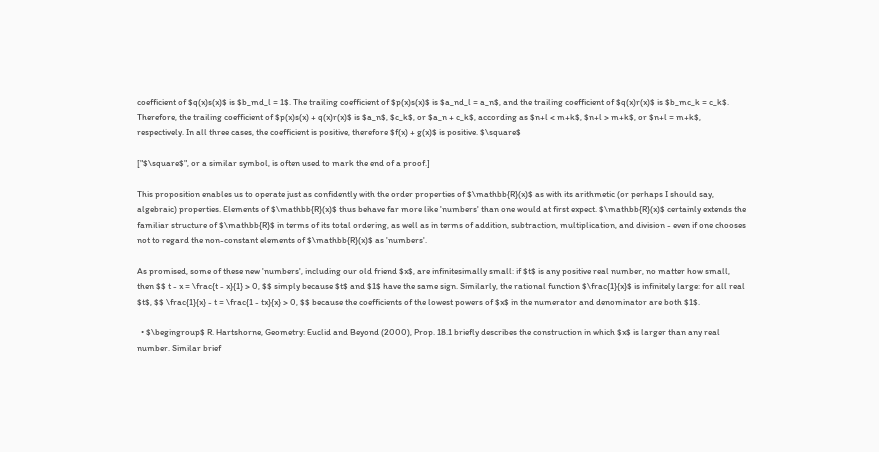coefficient of $q(x)s(x)$ is $b_md_l = 1$. The trailing coefficient of $p(x)s(x)$ is $a_nd_l = a_n$, and the trailing coefficient of $q(x)r(x)$ is $b_mc_k = c_k$. Therefore, the trailing coefficient of $p(x)s(x) + q(x)r(x)$ is $a_n$, $c_k$, or $a_n + c_k$, according as $n+l < m+k$, $n+l > m+k$, or $n+l = m+k$, respectively. In all three cases, the coefficient is positive, therefore $f(x) + g(x)$ is positive. $\square$

["$\square$", or a similar symbol, is often used to mark the end of a proof.]

This proposition enables us to operate just as confidently with the order properties of $\mathbb{R}(x)$ as with its arithmetic (or perhaps I should say, algebraic) properties. Elements of $\mathbb{R}(x)$ thus behave far more like 'numbers' than one would at first expect. $\mathbb{R}(x)$ certainly extends the familiar structure of $\mathbb{R}$ in terms of its total ordering, as well as in terms of addition, subtraction, multiplication, and division - even if one chooses not to regard the non-constant elements of $\mathbb{R}(x)$ as 'numbers'.

As promised, some of these new 'numbers', including our old friend $x$, are infinitesimally small: if $t$ is any positive real number, no matter how small, then $$ t - x = \frac{t - x}{1} > 0, $$ simply because $t$ and $1$ have the same sign. Similarly, the rational function $\frac{1}{x}$ is infinitely large: for all real $t$, $$ \frac{1}{x} - t = \frac{1 - tx}{x} > 0, $$ because the coefficients of the lowest powers of $x$ in the numerator and denominator are both $1$.

  • $\begingroup$ R. Hartshorne, Geometry: Euclid and Beyond (2000), Prop. 18.1 briefly describes the construction in which $x$ is larger than any real number. Similar brief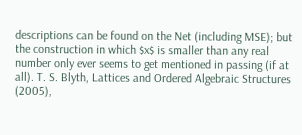descriptions can be found on the Net (including MSE); but the construction in which $x$ is smaller than any real number only ever seems to get mentioned in passing (if at all). T. S. Blyth, Lattices and Ordered Algebraic Structures (2005),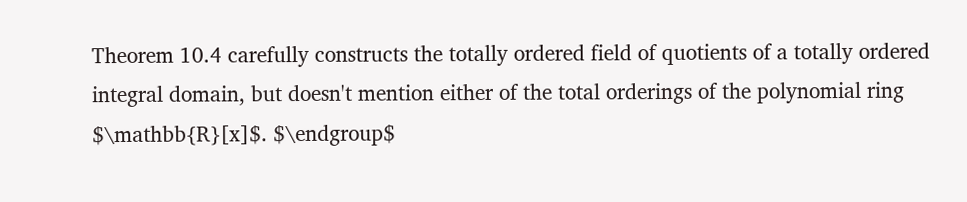Theorem 10.4 carefully constructs the totally ordered field of quotients of a totally ordered integral domain, but doesn't mention either of the total orderings of the polynomial ring $\mathbb{R}[x]$. $\endgroup$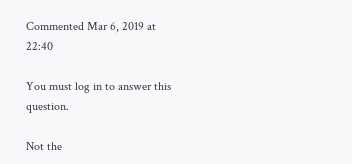Commented Mar 6, 2019 at 22:40

You must log in to answer this question.

Not the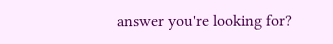answer you're looking for?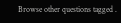Browse other questions tagged .